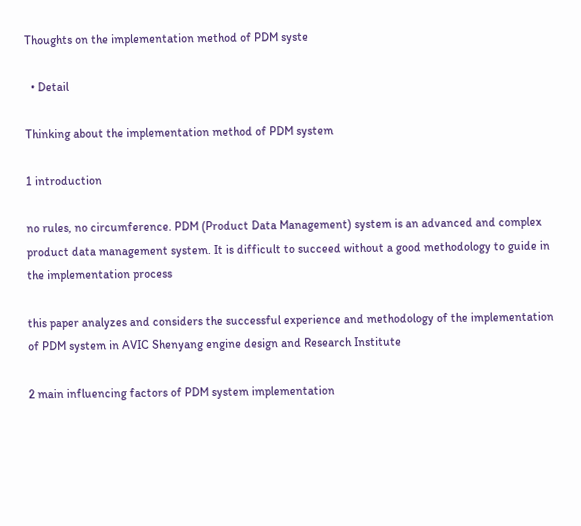Thoughts on the implementation method of PDM syste

  • Detail

Thinking about the implementation method of PDM system

1 introduction

no rules, no circumference. PDM (Product Data Management) system is an advanced and complex product data management system. It is difficult to succeed without a good methodology to guide in the implementation process

this paper analyzes and considers the successful experience and methodology of the implementation of PDM system in AVIC Shenyang engine design and Research Institute

2 main influencing factors of PDM system implementation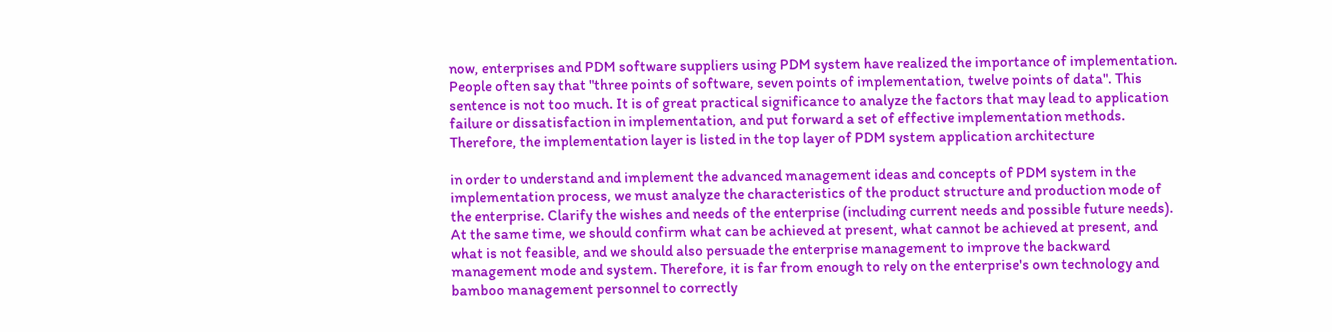now, enterprises and PDM software suppliers using PDM system have realized the importance of implementation. People often say that "three points of software, seven points of implementation, twelve points of data". This sentence is not too much. It is of great practical significance to analyze the factors that may lead to application failure or dissatisfaction in implementation, and put forward a set of effective implementation methods. Therefore, the implementation layer is listed in the top layer of PDM system application architecture

in order to understand and implement the advanced management ideas and concepts of PDM system in the implementation process, we must analyze the characteristics of the product structure and production mode of the enterprise. Clarify the wishes and needs of the enterprise (including current needs and possible future needs). At the same time, we should confirm what can be achieved at present, what cannot be achieved at present, and what is not feasible, and we should also persuade the enterprise management to improve the backward management mode and system. Therefore, it is far from enough to rely on the enterprise's own technology and bamboo management personnel to correctly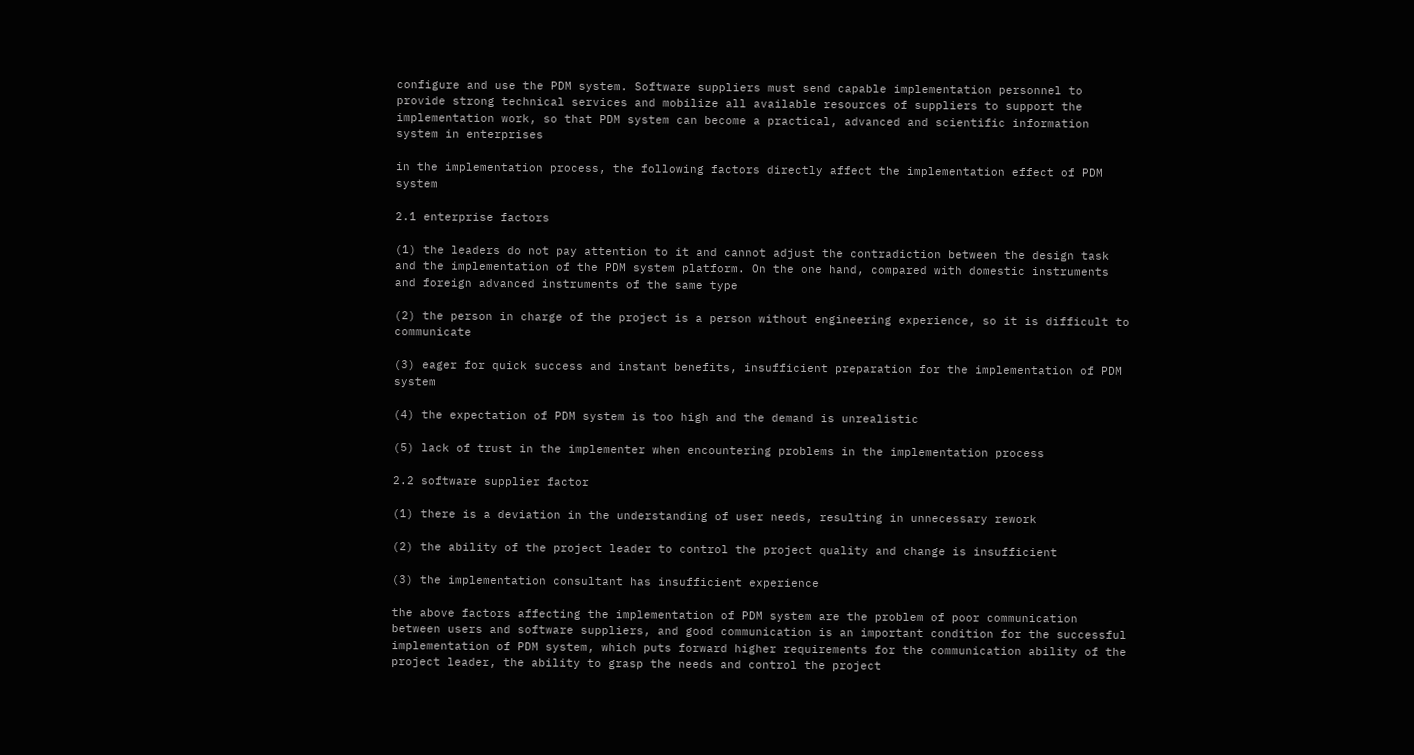configure and use the PDM system. Software suppliers must send capable implementation personnel to provide strong technical services and mobilize all available resources of suppliers to support the implementation work, so that PDM system can become a practical, advanced and scientific information system in enterprises

in the implementation process, the following factors directly affect the implementation effect of PDM system

2.1 enterprise factors

(1) the leaders do not pay attention to it and cannot adjust the contradiction between the design task and the implementation of the PDM system platform. On the one hand, compared with domestic instruments and foreign advanced instruments of the same type

(2) the person in charge of the project is a person without engineering experience, so it is difficult to communicate

(3) eager for quick success and instant benefits, insufficient preparation for the implementation of PDM system

(4) the expectation of PDM system is too high and the demand is unrealistic

(5) lack of trust in the implementer when encountering problems in the implementation process

2.2 software supplier factor

(1) there is a deviation in the understanding of user needs, resulting in unnecessary rework

(2) the ability of the project leader to control the project quality and change is insufficient

(3) the implementation consultant has insufficient experience

the above factors affecting the implementation of PDM system are the problem of poor communication between users and software suppliers, and good communication is an important condition for the successful implementation of PDM system, which puts forward higher requirements for the communication ability of the project leader, the ability to grasp the needs and control the project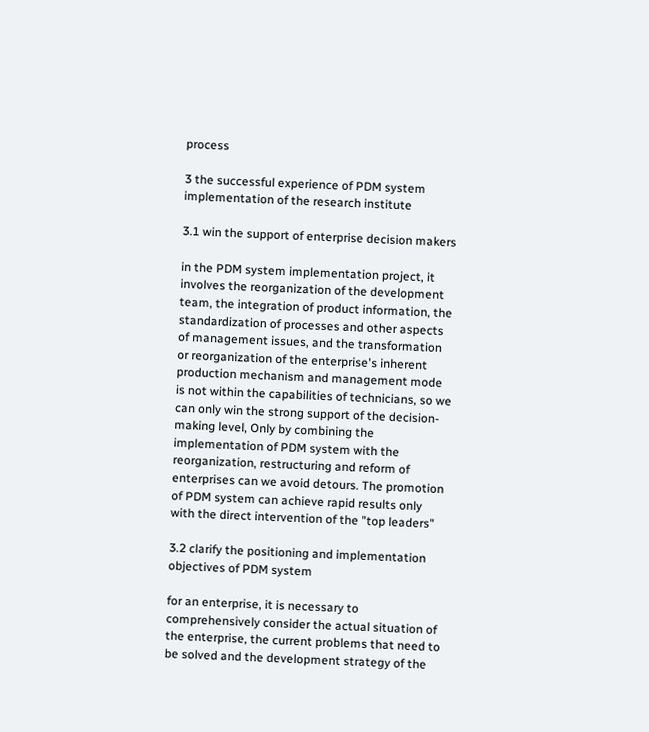process

3 the successful experience of PDM system implementation of the research institute

3.1 win the support of enterprise decision makers

in the PDM system implementation project, it involves the reorganization of the development team, the integration of product information, the standardization of processes and other aspects of management issues, and the transformation or reorganization of the enterprise's inherent production mechanism and management mode is not within the capabilities of technicians, so we can only win the strong support of the decision-making level, Only by combining the implementation of PDM system with the reorganization, restructuring and reform of enterprises can we avoid detours. The promotion of PDM system can achieve rapid results only with the direct intervention of the "top leaders"

3.2 clarify the positioning and implementation objectives of PDM system

for an enterprise, it is necessary to comprehensively consider the actual situation of the enterprise, the current problems that need to be solved and the development strategy of the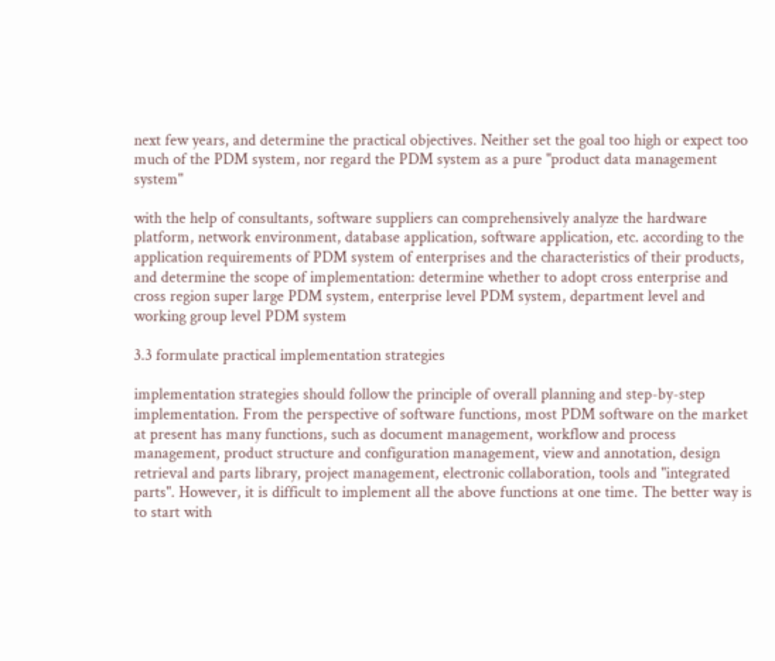next few years, and determine the practical objectives. Neither set the goal too high or expect too much of the PDM system, nor regard the PDM system as a pure "product data management system"

with the help of consultants, software suppliers can comprehensively analyze the hardware platform, network environment, database application, software application, etc. according to the application requirements of PDM system of enterprises and the characteristics of their products, and determine the scope of implementation: determine whether to adopt cross enterprise and cross region super large PDM system, enterprise level PDM system, department level and working group level PDM system

3.3 formulate practical implementation strategies

implementation strategies should follow the principle of overall planning and step-by-step implementation. From the perspective of software functions, most PDM software on the market at present has many functions, such as document management, workflow and process management, product structure and configuration management, view and annotation, design retrieval and parts library, project management, electronic collaboration, tools and "integrated parts". However, it is difficult to implement all the above functions at one time. The better way is to start with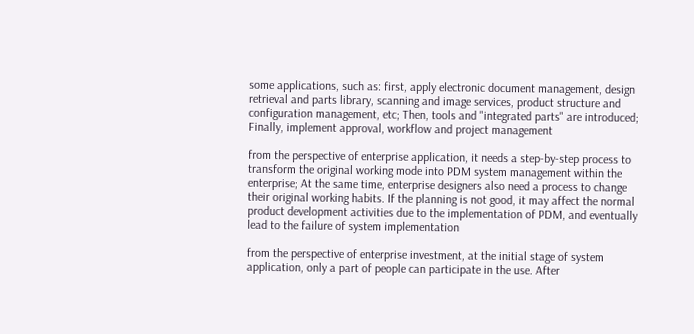some applications, such as: first, apply electronic document management, design retrieval and parts library, scanning and image services, product structure and configuration management, etc; Then, tools and "integrated parts" are introduced; Finally, implement approval, workflow and project management

from the perspective of enterprise application, it needs a step-by-step process to transform the original working mode into PDM system management within the enterprise; At the same time, enterprise designers also need a process to change their original working habits. If the planning is not good, it may affect the normal product development activities due to the implementation of PDM, and eventually lead to the failure of system implementation

from the perspective of enterprise investment, at the initial stage of system application, only a part of people can participate in the use. After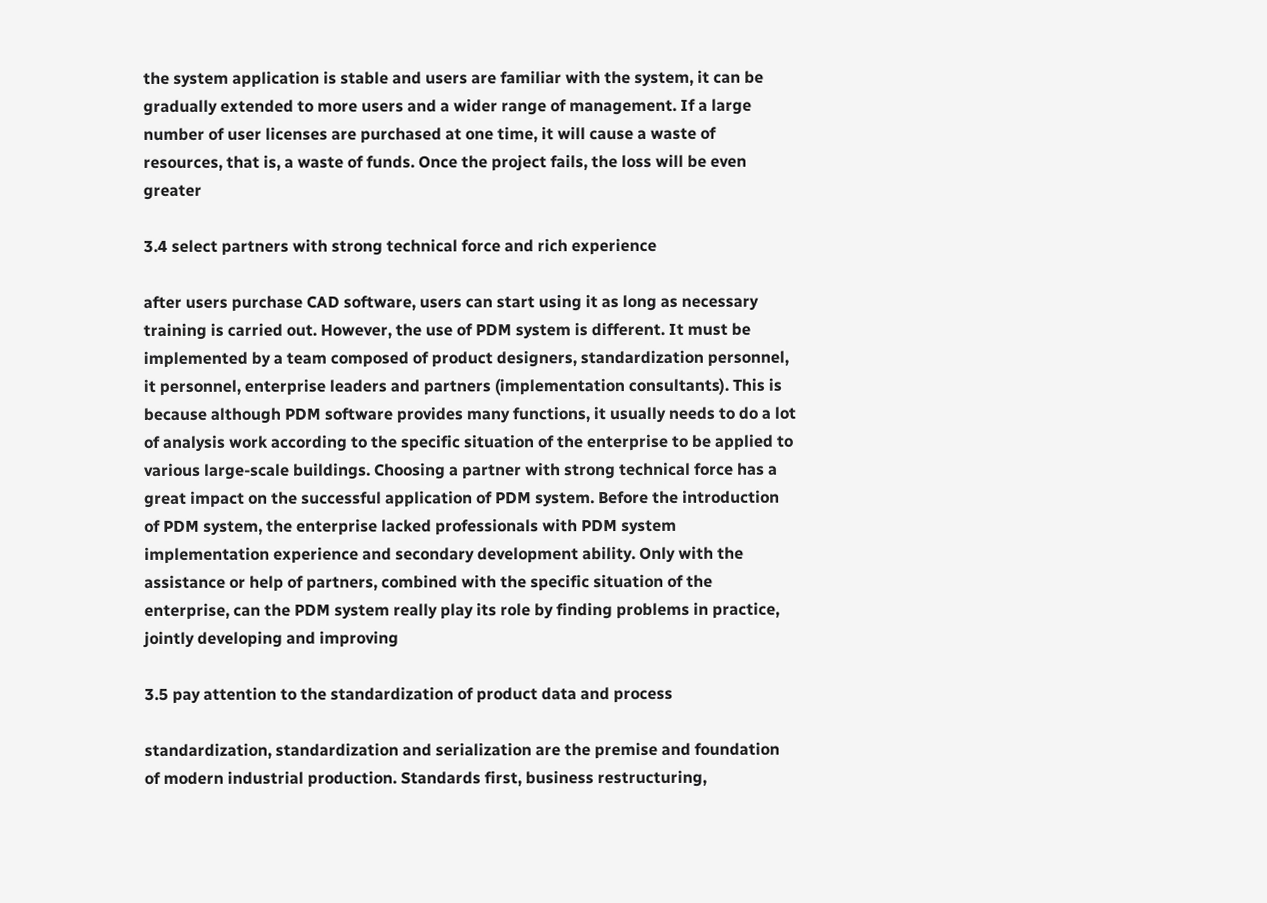the system application is stable and users are familiar with the system, it can be gradually extended to more users and a wider range of management. If a large number of user licenses are purchased at one time, it will cause a waste of resources, that is, a waste of funds. Once the project fails, the loss will be even greater

3.4 select partners with strong technical force and rich experience

after users purchase CAD software, users can start using it as long as necessary training is carried out. However, the use of PDM system is different. It must be implemented by a team composed of product designers, standardization personnel, it personnel, enterprise leaders and partners (implementation consultants). This is because although PDM software provides many functions, it usually needs to do a lot of analysis work according to the specific situation of the enterprise to be applied to various large-scale buildings. Choosing a partner with strong technical force has a great impact on the successful application of PDM system. Before the introduction of PDM system, the enterprise lacked professionals with PDM system implementation experience and secondary development ability. Only with the assistance or help of partners, combined with the specific situation of the enterprise, can the PDM system really play its role by finding problems in practice, jointly developing and improving

3.5 pay attention to the standardization of product data and process

standardization, standardization and serialization are the premise and foundation of modern industrial production. Standards first, business restructuring,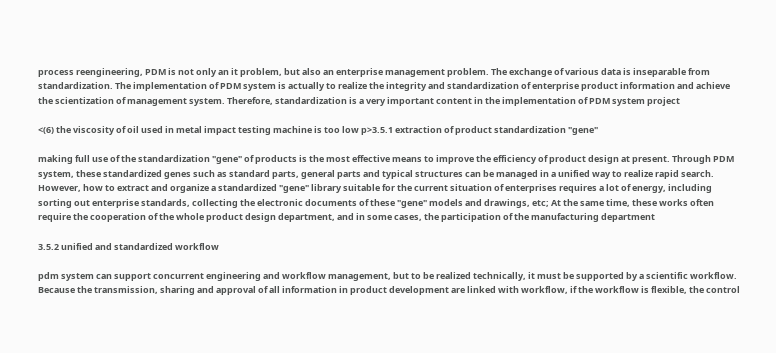process reengineering, PDM is not only an it problem, but also an enterprise management problem. The exchange of various data is inseparable from standardization. The implementation of PDM system is actually to realize the integrity and standardization of enterprise product information and achieve the scientization of management system. Therefore, standardization is a very important content in the implementation of PDM system project

<(6) the viscosity of oil used in metal impact testing machine is too low p>3.5.1 extraction of product standardization "gene"

making full use of the standardization "gene" of products is the most effective means to improve the efficiency of product design at present. Through PDM system, these standardized genes such as standard parts, general parts and typical structures can be managed in a unified way to realize rapid search. However, how to extract and organize a standardized "gene" library suitable for the current situation of enterprises requires a lot of energy, including sorting out enterprise standards, collecting the electronic documents of these "gene" models and drawings, etc; At the same time, these works often require the cooperation of the whole product design department, and in some cases, the participation of the manufacturing department

3.5.2 unified and standardized workflow

pdm system can support concurrent engineering and workflow management, but to be realized technically, it must be supported by a scientific workflow. Because the transmission, sharing and approval of all information in product development are linked with workflow, if the workflow is flexible, the control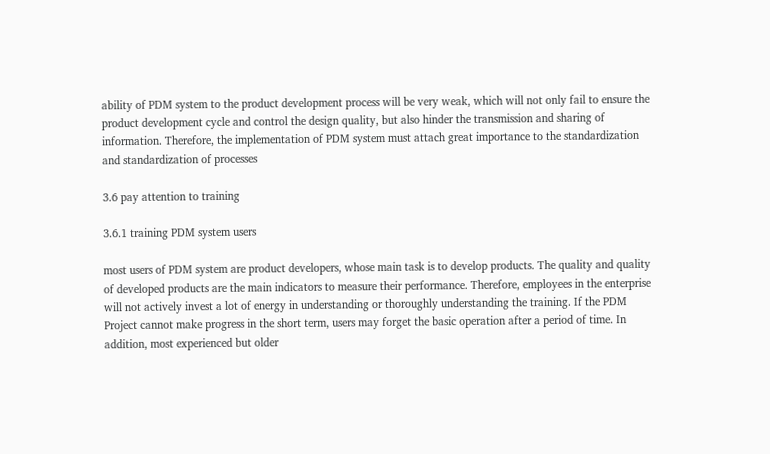ability of PDM system to the product development process will be very weak, which will not only fail to ensure the product development cycle and control the design quality, but also hinder the transmission and sharing of information. Therefore, the implementation of PDM system must attach great importance to the standardization and standardization of processes

3.6 pay attention to training

3.6.1 training PDM system users

most users of PDM system are product developers, whose main task is to develop products. The quality and quality of developed products are the main indicators to measure their performance. Therefore, employees in the enterprise will not actively invest a lot of energy in understanding or thoroughly understanding the training. If the PDM Project cannot make progress in the short term, users may forget the basic operation after a period of time. In addition, most experienced but older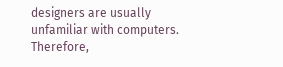designers are usually unfamiliar with computers. Therefore,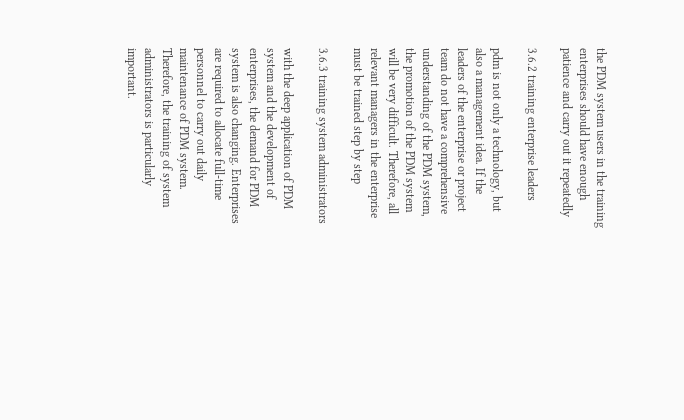the PDM system users in the training enterprises should have enough patience and carry out it repeatedly

3.6.2 training enterprise leaders

pdm is not only a technology, but also a management idea. If the leaders of the enterprise or project team do not have a comprehensive understanding of the PDM system, the promotion of the PDM system will be very difficult. Therefore, all relevant managers in the enterprise must be trained step by step

3.6.3 training system administrators

with the deep application of PDM system and the development of enterprises, the demand for PDM system is also changing. Enterprises are required to allocate full-time personnel to carry out daily maintenance of PDM system. Therefore, the training of system administrators is particularly important.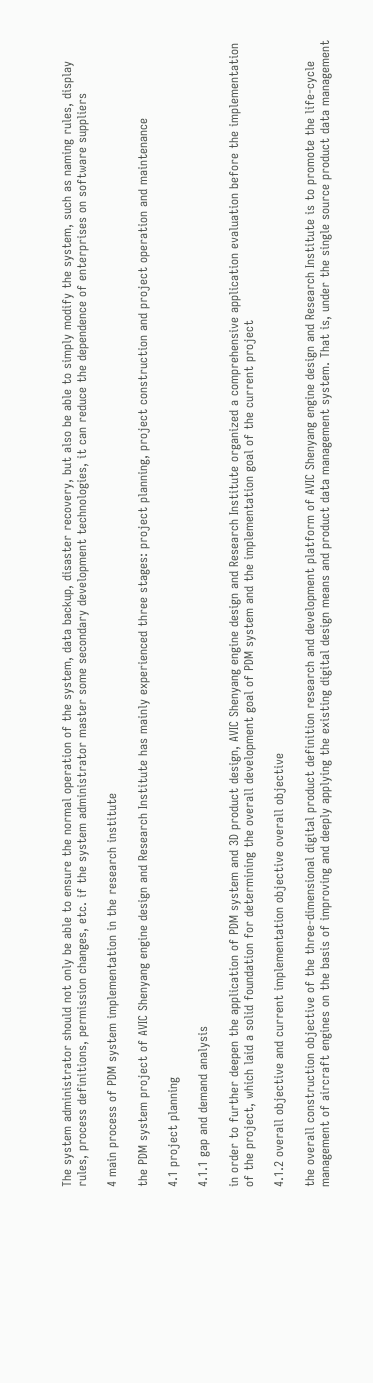The system administrator should not only be able to ensure the normal operation of the system, data backup, disaster recovery, but also be able to simply modify the system, such as naming rules, display rules, process definitions, permission changes, etc. if the system administrator master some secondary development technologies, it can reduce the dependence of enterprises on software suppliers

4 main process of PDM system implementation in the research institute

the PDM system project of AVIC Shenyang engine design and Research Institute has mainly experienced three stages: project planning, project construction and project operation and maintenance

4.1 project planning

4.1.1 gap and demand analysis

in order to further deepen the application of PDM system and 3D product design, AVIC Shenyang engine design and Research Institute organized a comprehensive application evaluation before the implementation of the project, which laid a solid foundation for determining the overall development goal of PDM system and the implementation goal of the current project

4.1.2 overall objective and current implementation objective overall objective

the overall construction objective of the three-dimensional digital product definition research and development platform of AVIC Shenyang engine design and Research Institute is to promote the life-cycle management of aircraft engines on the basis of improving and deeply applying the existing digital design means and product data management system. That is, under the single source product data management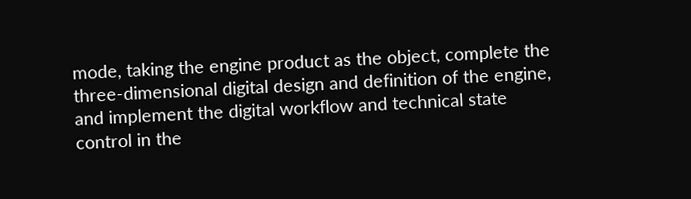mode, taking the engine product as the object, complete the three-dimensional digital design and definition of the engine, and implement the digital workflow and technical state control in the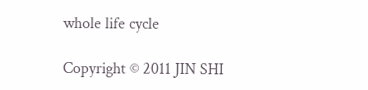whole life cycle

Copyright © 2011 JIN SHI